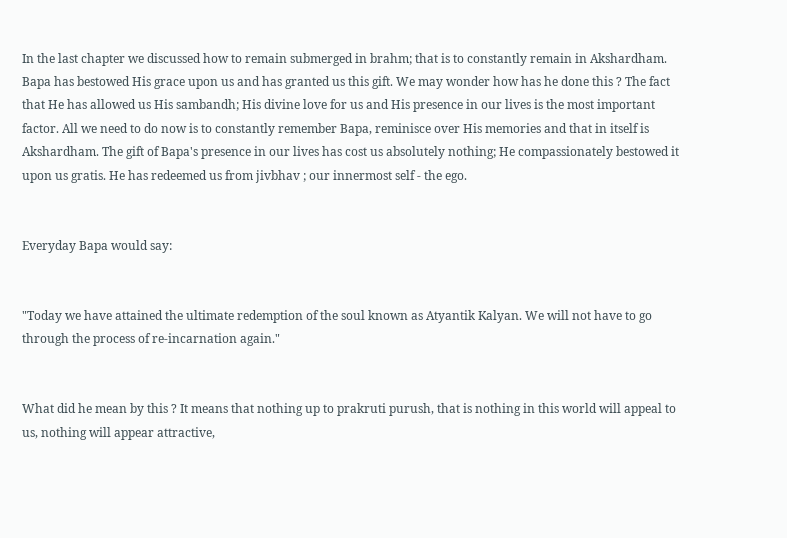In the last chapter we discussed how to remain submerged in brahm; that is to constantly remain in Akshardham. Bapa has bestowed His grace upon us and has granted us this gift. We may wonder how has he done this ? The fact that He has allowed us His sambandh; His divine love for us and His presence in our lives is the most important factor. All we need to do now is to constantly remember Bapa, reminisce over His memories and that in itself is Akshardham. The gift of Bapa's presence in our lives has cost us absolutely nothing; He compassionately bestowed it upon us gratis. He has redeemed us from jivbhav ; our innermost self - the ego.


Everyday Bapa would say:


"Today we have attained the ultimate redemption of the soul known as Atyantik Kalyan. We will not have to go through the process of re-incarnation again."


What did he mean by this ? It means that nothing up to prakruti purush, that is nothing in this world will appeal to us, nothing will appear attractive,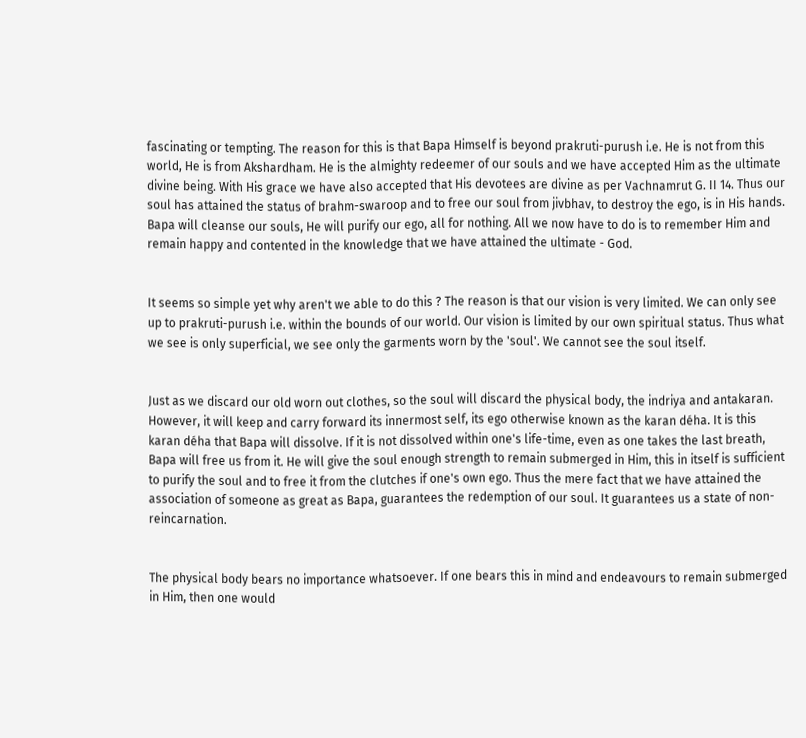fascinating or tempting. The reason for this is that Bapa Himself is beyond prakruti-purush i.e. He is not from this world, He is from Akshardham. He is the almighty redeemer of our souls and we have accepted Him as the ultimate divine being. With His grace we have also accepted that His devotees are divine as per Vachnamrut G. II 14. Thus our soul has attained the status of brahm-swaroop and to free our soul from jivbhav, to destroy the ego, is in His hands. Bapa will cleanse our souls, He will purify our ego, all for nothing. All we now have to do is to remember Him and remain happy and contented in the knowledge that we have attained the ultimate - God.


It seems so simple yet why aren't we able to do this ? The reason is that our vision is very limited. We can only see up to prakruti-purush i.e. within the bounds of our world. Our vision is limited by our own spiritual status. Thus what we see is only superficial, we see only the garments worn by the 'soul'. We cannot see the soul itself.


Just as we discard our old worn out clothes, so the soul will discard the physical body, the indriya and antakaran. However, it will keep and carry forward its innermost self, its ego otherwise known as the karan déha. It is this karan déha that Bapa will dissolve. If it is not dissolved within one's life-time, even as one takes the last breath, Bapa will free us from it. He will give the soul enough strength to remain submerged in Him, this in itself is sufficient to purify the soul and to free it from the clutches if one's own ego. Thus the mere fact that we have attained the association of someone as great as Bapa, guarantees the redemption of our soul. It guarantees us a state of non- reincarnation.


The physical body bears no importance whatsoever. If one bears this in mind and endeavours to remain submerged in Him, then one would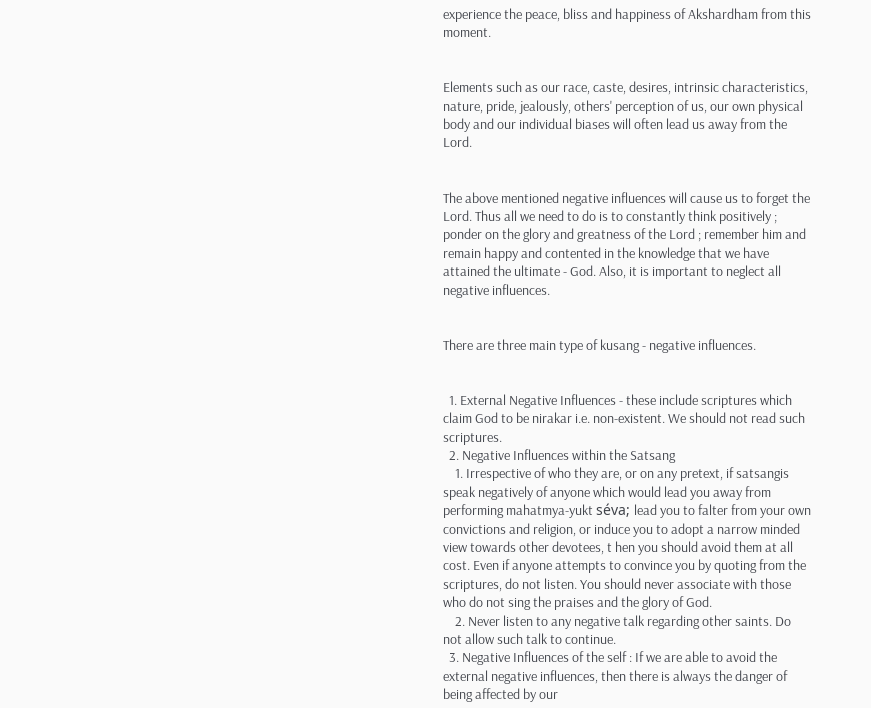experience the peace, bliss and happiness of Akshardham from this moment.


Elements such as our race, caste, desires, intrinsic characteristics, nature, pride, jealously, others' perception of us, our own physical body and our individual biases will often lead us away from the Lord.


The above mentioned negative influences will cause us to forget the Lord. Thus all we need to do is to constantly think positively ; ponder on the glory and greatness of the Lord ; remember him and remain happy and contented in the knowledge that we have attained the ultimate - God. Also, it is important to neglect all negative influences.


There are three main type of kusang - negative influences.


  1. External Negative Influences - these include scriptures which claim God to be nirakar i.e. non-existent. We should not read such scriptures.
  2. Negative Influences within the Satsang
    1. Irrespective of who they are, or on any pretext, if satsangis speak negatively of anyone which would lead you away from performing mahatmya-yukt séva; lead you to falter from your own convictions and religion, or induce you to adopt a narrow minded view towards other devotees, t hen you should avoid them at all cost. Even if anyone attempts to convince you by quoting from the scriptures, do not listen. You should never associate with those who do not sing the praises and the glory of God.
    2. Never listen to any negative talk regarding other saints. Do not allow such talk to continue.
  3. Negative Influences of the self : If we are able to avoid the external negative influences, then there is always the danger of being affected by our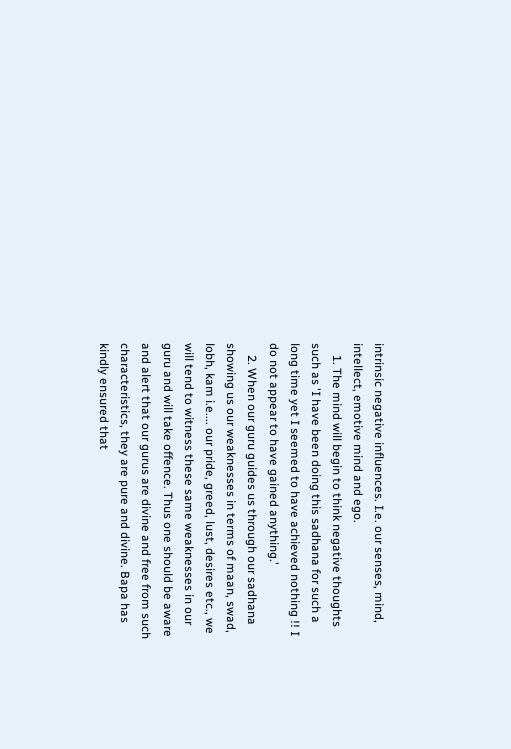intrinsic negative influences. I.e. our senses, mind, intellect, emotive mind and ego.
    1. The mind will begin to think negative thoughts such as 'I have been doing this sadhana for such a long time yet I seemed to have achieved nothing !! I do not appear to have gained anything.'
    2. When our guru guides us through our sadhana showing us our weaknesses in terms of maan, swad, lobh, kam i.e.... our pride, greed, lust, desires etc., we will tend to witness these same weaknesses in our guru and will take offence. Thus one should be aware and alert that our gurus are divine and free from such characteristics, they are pure and divine. Bapa has kindly ensured that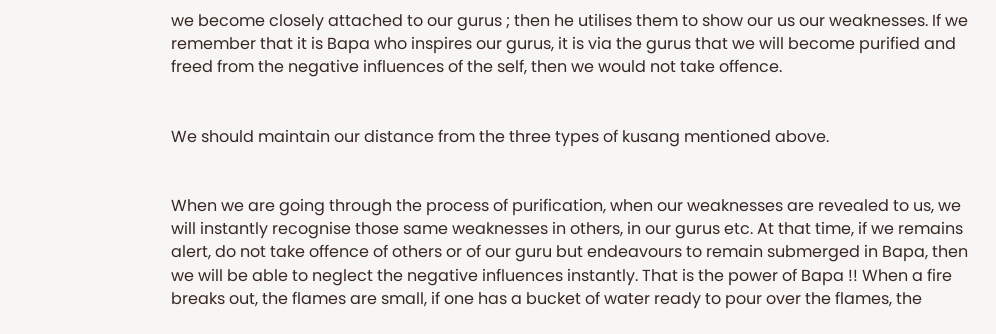we become closely attached to our gurus ; then he utilises them to show our us our weaknesses. If we remember that it is Bapa who inspires our gurus, it is via the gurus that we will become purified and freed from the negative influences of the self, then we would not take offence.


We should maintain our distance from the three types of kusang mentioned above.


When we are going through the process of purification, when our weaknesses are revealed to us, we will instantly recognise those same weaknesses in others, in our gurus etc. At that time, if we remains alert, do not take offence of others or of our guru but endeavours to remain submerged in Bapa, then we will be able to neglect the negative influences instantly. That is the power of Bapa !! When a fire breaks out, the flames are small, if one has a bucket of water ready to pour over the flames, the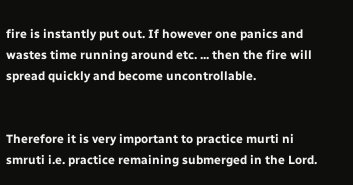fire is instantly put out. If however one panics and wastes time running around etc. ... then the fire will spread quickly and become uncontrollable.


Therefore it is very important to practice murti ni smruti i.e. practice remaining submerged in the Lord.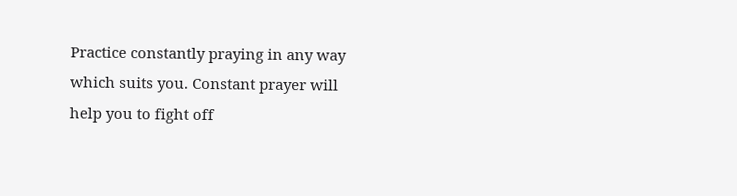Practice constantly praying in any way which suits you. Constant prayer will help you to fight off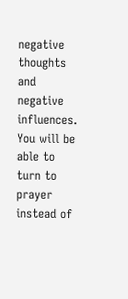negative thoughts and negative influences. You will be able to turn to prayer instead of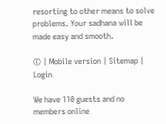resorting to other means to solve problems. Your sadhana will be made easy and smooth.

© | Mobile version | Sitemap | Login

We have 110 guests and no members online